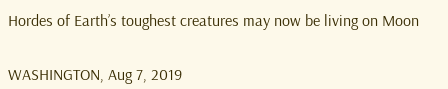Hordes of Earth’s toughest creatures may now be living on Moon


WASHINGTON, Aug 7, 2019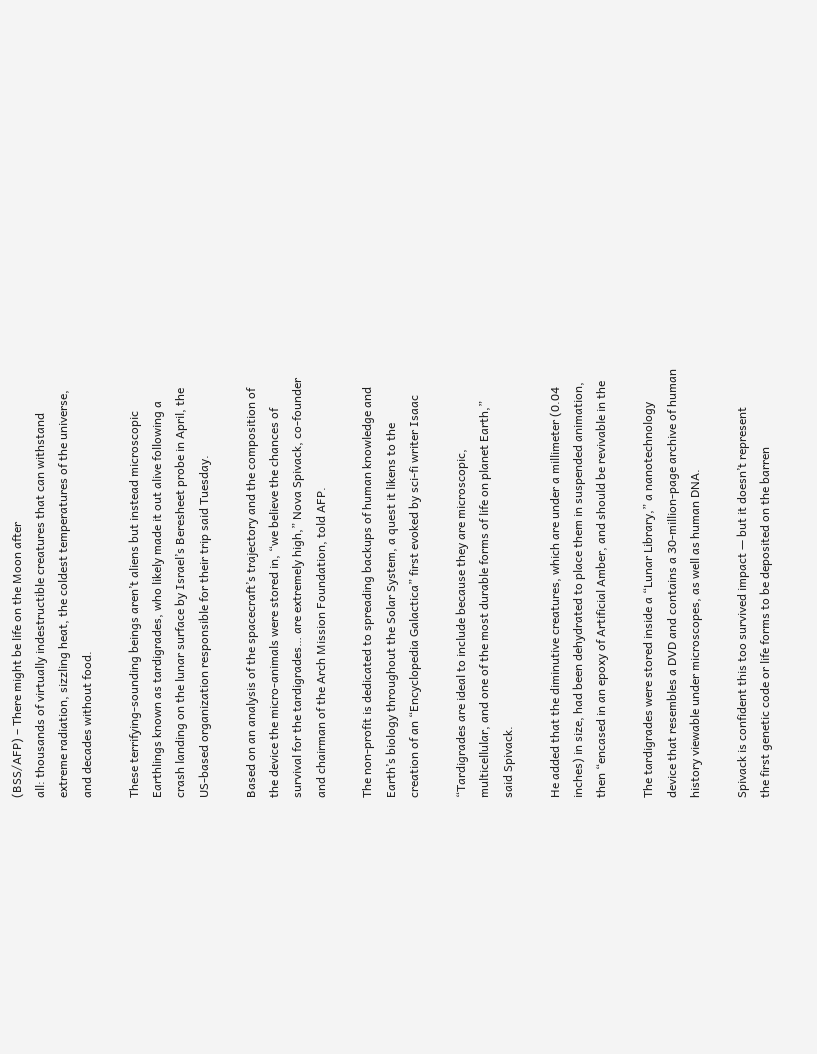(BSS/AFP) – There might be life on the Moon after
all: thousands of virtually indestructible creatures that can withstand
extreme radiation, sizzling heat, the coldest temperatures of the universe,
and decades without food.

These terrifying-sounding beings aren’t aliens but instead microscopic
Earthlings known as tardigrades, who likely made it out alive following a
crash landing on the lunar surface by Israel’s Beresheet probe in April, the
US-based organization responsible for their trip said Tuesday.

Based on an analysis of the spacecraft’s trajectory and the composition of
the device the micro-animals were stored in, “we believe the chances of
survival for the tardigrades… are extremely high,” Nova Spivack, co-founder
and chairman of the Arch Mission Foundation, told AFP.

The non-profit is dedicated to spreading backups of human knowledge and
Earth’s biology throughout the Solar System, a quest it likens to the
creation of an “Encyclopedia Galactica” first evoked by sci-fi writer Isaac

“Tardigrades are ideal to include because they are microscopic,
multicellular, and one of the most durable forms of life on planet Earth,”
said Spivack.

He added that the diminutive creatures, which are under a millimeter (0.04
inches) in size, had been dehydrated to place them in suspended animation,
then “encased in an epoxy of Artificial Amber, and should be revivable in the

The tardigrades were stored inside a “Lunar Library,” a nanotechnology
device that resembles a DVD and contains a 30-million-page archive of human
history viewable under microscopes, as well as human DNA.

Spivack is confident this too survived impact — but it doesn’t represent
the first genetic code or life forms to be deposited on the barren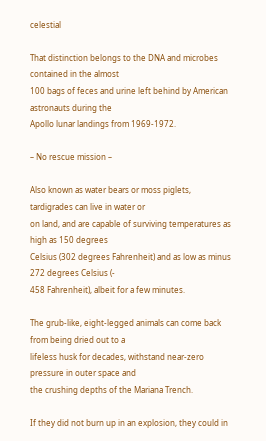celestial

That distinction belongs to the DNA and microbes contained in the almost
100 bags of feces and urine left behind by American astronauts during the
Apollo lunar landings from 1969-1972.

– No rescue mission –

Also known as water bears or moss piglets, tardigrades can live in water or
on land, and are capable of surviving temperatures as high as 150 degrees
Celsius (302 degrees Fahrenheit) and as low as minus 272 degrees Celsius (-
458 Fahrenheit), albeit for a few minutes.

The grub-like, eight-legged animals can come back from being dried out to a
lifeless husk for decades, withstand near-zero pressure in outer space and
the crushing depths of the Mariana Trench.

If they did not burn up in an explosion, they could in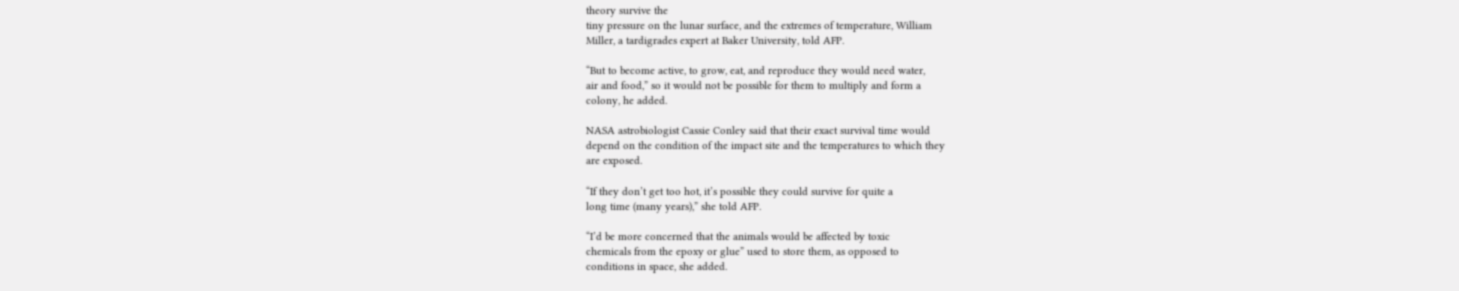theory survive the
tiny pressure on the lunar surface, and the extremes of temperature, William
Miller, a tardigrades expert at Baker University, told AFP.

“But to become active, to grow, eat, and reproduce they would need water,
air and food,” so it would not be possible for them to multiply and form a
colony, he added.

NASA astrobiologist Cassie Conley said that their exact survival time would
depend on the condition of the impact site and the temperatures to which they
are exposed.

“If they don’t get too hot, it’s possible they could survive for quite a
long time (many years),” she told AFP.

“I’d be more concerned that the animals would be affected by toxic
chemicals from the epoxy or glue” used to store them, as opposed to
conditions in space, she added.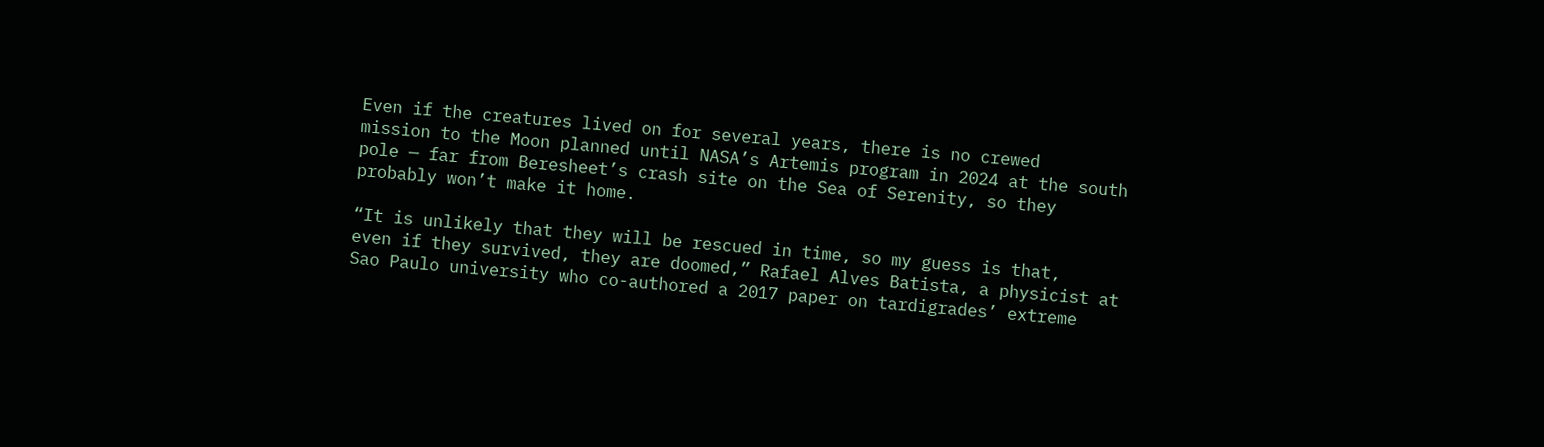Even if the creatures lived on for several years, there is no crewed
mission to the Moon planned until NASA’s Artemis program in 2024 at the south
pole — far from Beresheet’s crash site on the Sea of Serenity, so they
probably won’t make it home.

“It is unlikely that they will be rescued in time, so my guess is that,
even if they survived, they are doomed,” Rafael Alves Batista, a physicist at
Sao Paulo university who co-authored a 2017 paper on tardigrades’ extreme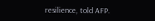resilience, told AFP.